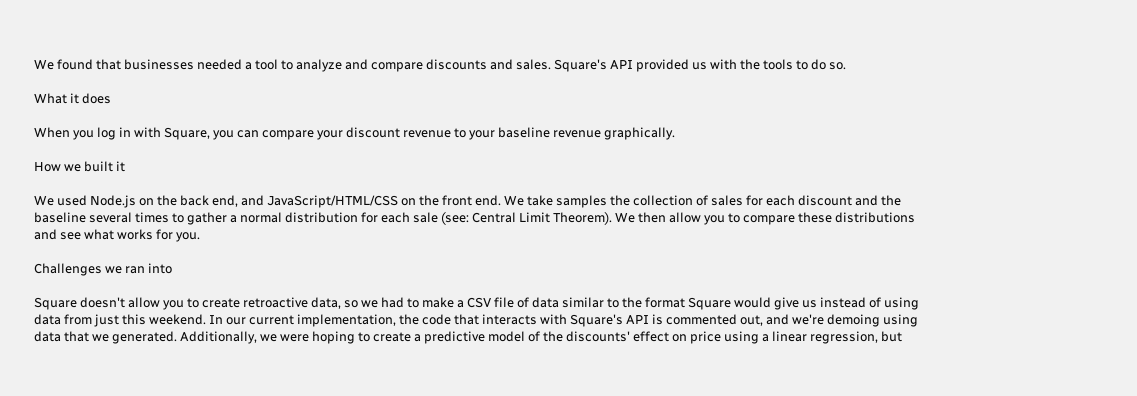We found that businesses needed a tool to analyze and compare discounts and sales. Square's API provided us with the tools to do so.

What it does

When you log in with Square, you can compare your discount revenue to your baseline revenue graphically.

How we built it

We used Node.js on the back end, and JavaScript/HTML/CSS on the front end. We take samples the collection of sales for each discount and the baseline several times to gather a normal distribution for each sale (see: Central Limit Theorem). We then allow you to compare these distributions and see what works for you.

Challenges we ran into

Square doesn't allow you to create retroactive data, so we had to make a CSV file of data similar to the format Square would give us instead of using data from just this weekend. In our current implementation, the code that interacts with Square's API is commented out, and we're demoing using data that we generated. Additionally, we were hoping to create a predictive model of the discounts' effect on price using a linear regression, but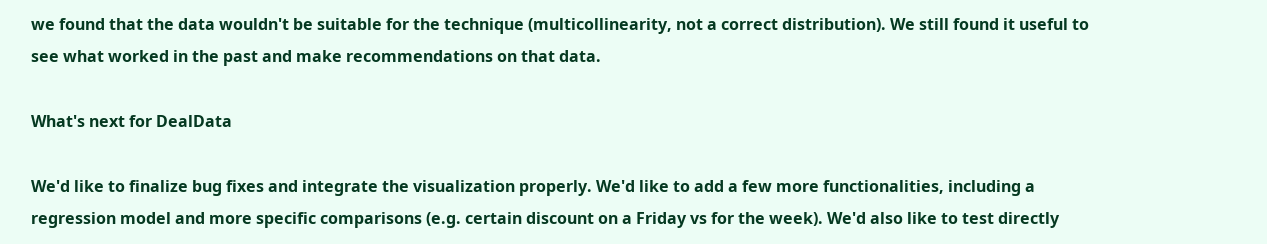we found that the data wouldn't be suitable for the technique (multicollinearity, not a correct distribution). We still found it useful to see what worked in the past and make recommendations on that data.

What's next for DealData

We'd like to finalize bug fixes and integrate the visualization properly. We'd like to add a few more functionalities, including a regression model and more specific comparisons (e.g. certain discount on a Friday vs for the week). We'd also like to test directly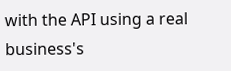with the API using a real business's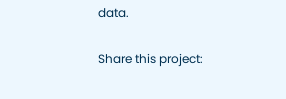data.

Share this project: